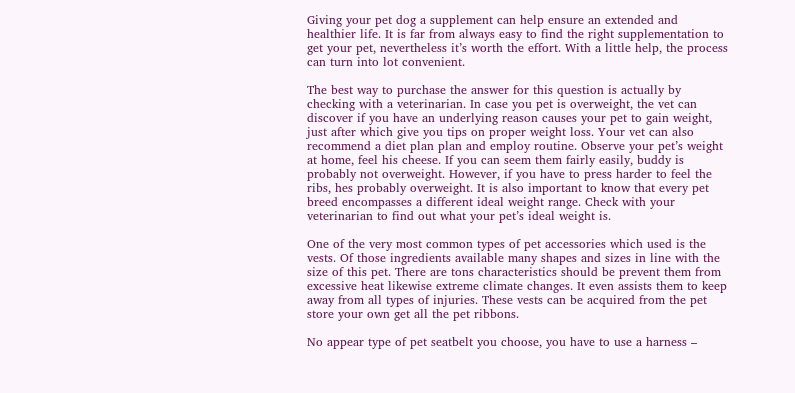Giving your pet dog a supplement can help ensure an extended and healthier life. It is far from always easy to find the right supplementation to get your pet, nevertheless it’s worth the effort. With a little help, the process can turn into lot convenient.

The best way to purchase the answer for this question is actually by checking with a veterinarian. In case you pet is overweight, the vet can discover if you have an underlying reason causes your pet to gain weight, just after which give you tips on proper weight loss. Your vet can also recommend a diet plan plan and employ routine. Observe your pet’s weight at home, feel his cheese. If you can seem them fairly easily, buddy is probably not overweight. However, if you have to press harder to feel the ribs, hes probably overweight. It is also important to know that every pet breed encompasses a different ideal weight range. Check with your veterinarian to find out what your pet’s ideal weight is.

One of the very most common types of pet accessories which used is the vests. Of those ingredients available many shapes and sizes in line with the size of this pet. There are tons characteristics should be prevent them from excessive heat likewise extreme climate changes. It even assists them to keep away from all types of injuries. These vests can be acquired from the pet store your own get all the pet ribbons.

No appear type of pet seatbelt you choose, you have to use a harness –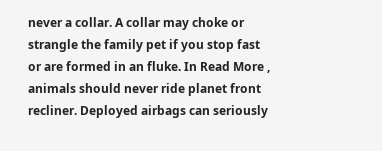never a collar. A collar may choke or strangle the family pet if you stop fast or are formed in an fluke. In Read More , animals should never ride planet front recliner. Deployed airbags can seriously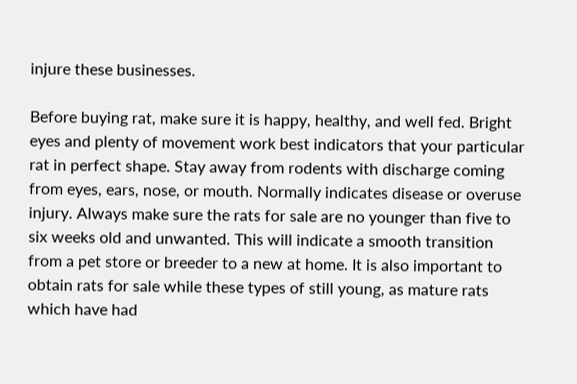injure these businesses.

Before buying rat, make sure it is happy, healthy, and well fed. Bright eyes and plenty of movement work best indicators that your particular rat in perfect shape. Stay away from rodents with discharge coming from eyes, ears, nose, or mouth. Normally indicates disease or overuse injury. Always make sure the rats for sale are no younger than five to six weeks old and unwanted. This will indicate a smooth transition from a pet store or breeder to a new at home. It is also important to obtain rats for sale while these types of still young, as mature rats which have had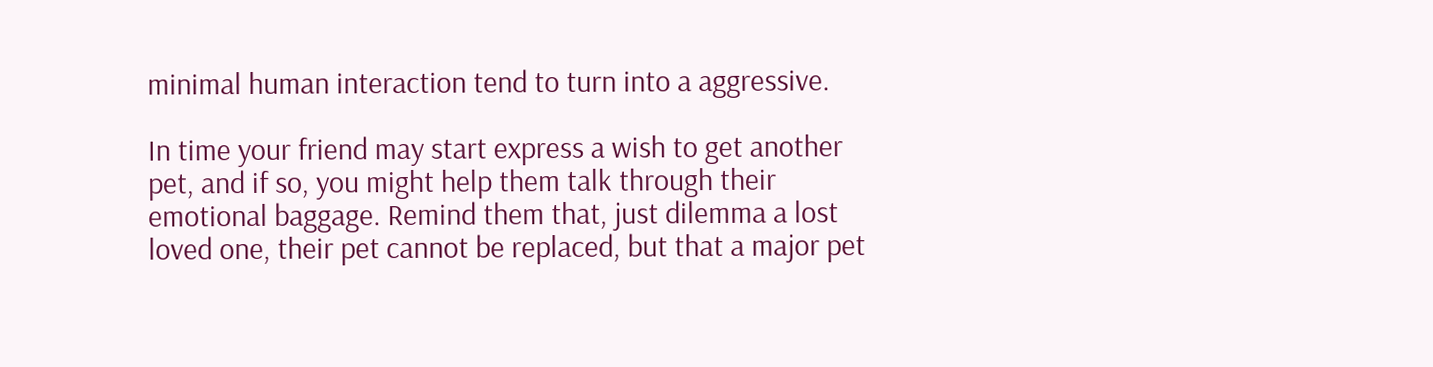minimal human interaction tend to turn into a aggressive.

In time your friend may start express a wish to get another pet, and if so, you might help them talk through their emotional baggage. Remind them that, just dilemma a lost loved one, their pet cannot be replaced, but that a major pet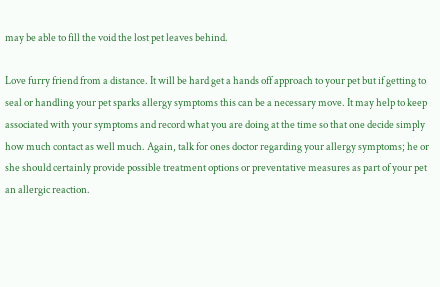may be able to fill the void the lost pet leaves behind.

Love furry friend from a distance. It will be hard get a hands off approach to your pet but if getting to seal or handling your pet sparks allergy symptoms this can be a necessary move. It may help to keep associated with your symptoms and record what you are doing at the time so that one decide simply how much contact as well much. Again, talk for ones doctor regarding your allergy symptoms; he or she should certainly provide possible treatment options or preventative measures as part of your pet an allergic reaction.